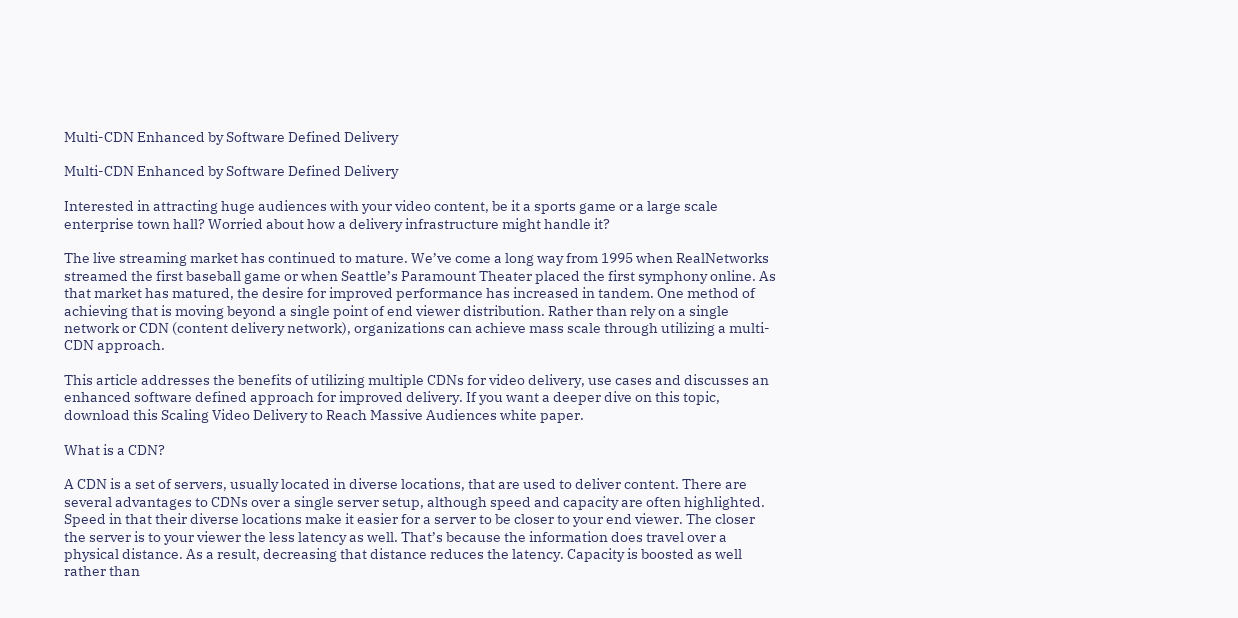Multi-CDN Enhanced by Software Defined Delivery

Multi-CDN Enhanced by Software Defined Delivery

Interested in attracting huge audiences with your video content, be it a sports game or a large scale enterprise town hall? Worried about how a delivery infrastructure might handle it?

The live streaming market has continued to mature. We’ve come a long way from 1995 when RealNetworks streamed the first baseball game or when Seattle’s Paramount Theater placed the first symphony online. As that market has matured, the desire for improved performance has increased in tandem. One method of achieving that is moving beyond a single point of end viewer distribution. Rather than rely on a single network or CDN (content delivery network), organizations can achieve mass scale through utilizing a multi-CDN approach.

This article addresses the benefits of utilizing multiple CDNs for video delivery, use cases and discusses an enhanced software defined approach for improved delivery. If you want a deeper dive on this topic, download this Scaling Video Delivery to Reach Massive Audiences white paper.

What is a CDN?

A CDN is a set of servers, usually located in diverse locations, that are used to deliver content. There are several advantages to CDNs over a single server setup, although speed and capacity are often highlighted. Speed in that their diverse locations make it easier for a server to be closer to your end viewer. The closer the server is to your viewer the less latency as well. That’s because the information does travel over a physical distance. As a result, decreasing that distance reduces the latency. Capacity is boosted as well rather than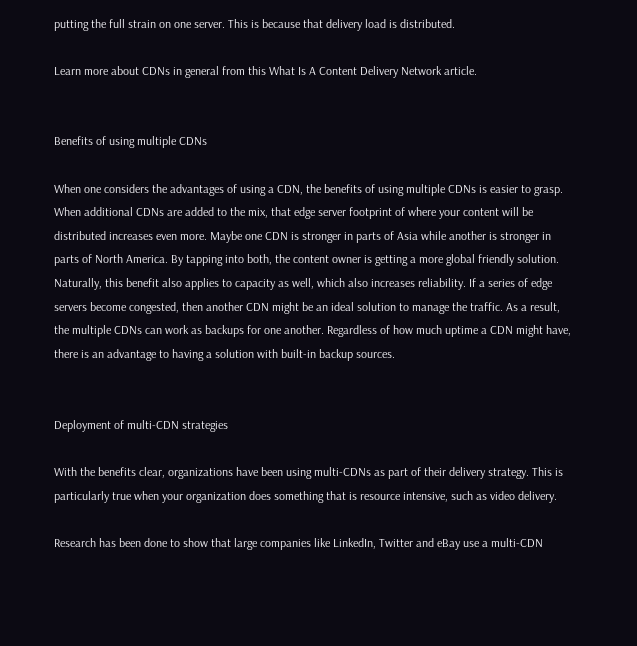putting the full strain on one server. This is because that delivery load is distributed.

Learn more about CDNs in general from this What Is A Content Delivery Network article.


Benefits of using multiple CDNs

When one considers the advantages of using a CDN, the benefits of using multiple CDNs is easier to grasp. When additional CDNs are added to the mix, that edge server footprint of where your content will be distributed increases even more. Maybe one CDN is stronger in parts of Asia while another is stronger in parts of North America. By tapping into both, the content owner is getting a more global friendly solution. Naturally, this benefit also applies to capacity as well, which also increases reliability. If a series of edge servers become congested, then another CDN might be an ideal solution to manage the traffic. As a result, the multiple CDNs can work as backups for one another. Regardless of how much uptime a CDN might have, there is an advantage to having a solution with built-in backup sources.


Deployment of multi-CDN strategies

With the benefits clear, organizations have been using multi-CDNs as part of their delivery strategy. This is particularly true when your organization does something that is resource intensive, such as video delivery.

Research has been done to show that large companies like LinkedIn, Twitter and eBay use a multi-CDN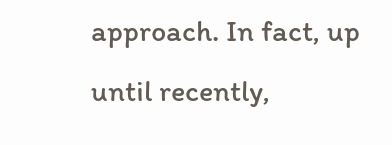approach. In fact, up until recently,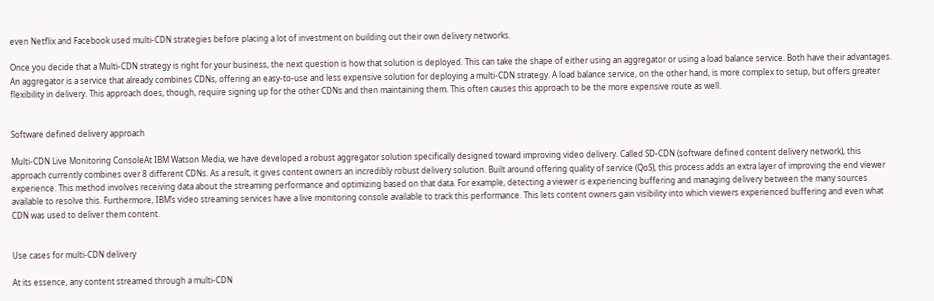even Netflix and Facebook used multi-CDN strategies before placing a lot of investment on building out their own delivery networks.

Once you decide that a Multi-CDN strategy is right for your business, the next question is how that solution is deployed. This can take the shape of either using an aggregator or using a load balance service. Both have their advantages. An aggregator is a service that already combines CDNs, offering an easy-to-use and less expensive solution for deploying a multi-CDN strategy. A load balance service, on the other hand, is more complex to setup, but offers greater flexibility in delivery. This approach does, though, require signing up for the other CDNs and then maintaining them. This often causes this approach to be the more expensive route as well.


Software defined delivery approach

Multi-CDN Live Monitoring ConsoleAt IBM Watson Media, we have developed a robust aggregator solution specifically designed toward improving video delivery. Called SD-CDN (software defined content delivery network), this approach currently combines over 8 different CDNs. As a result, it gives content owners an incredibly robust delivery solution. Built around offering quality of service (QoS), this process adds an extra layer of improving the end viewer experience. This method involves receiving data about the streaming performance and optimizing based on that data. For example, detecting a viewer is experiencing buffering and managing delivery between the many sources available to resolve this. Furthermore, IBM’s video streaming services have a live monitoring console available to track this performance. This lets content owners gain visibility into which viewers experienced buffering and even what CDN was used to deliver them content.


Use cases for multi-CDN delivery

At its essence, any content streamed through a multi-CDN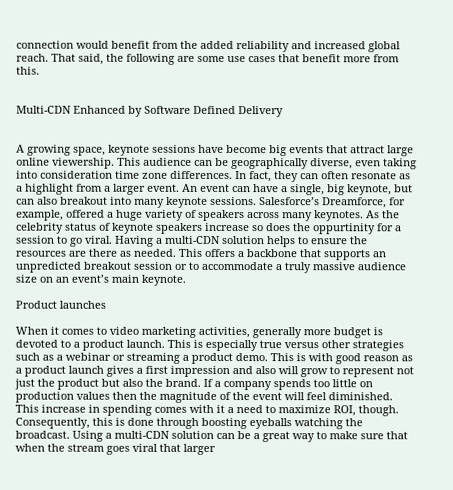connection would benefit from the added reliability and increased global reach. That said, the following are some use cases that benefit more from this.


Multi-CDN Enhanced by Software Defined Delivery


A growing space, keynote sessions have become big events that attract large online viewership. This audience can be geographically diverse, even taking into consideration time zone differences. In fact, they can often resonate as a highlight from a larger event. An event can have a single, big keynote, but can also breakout into many keynote sessions. Salesforce’s Dreamforce, for example, offered a huge variety of speakers across many keynotes. As the celebrity status of keynote speakers increase so does the oppurtinity for a session to go viral. Having a multi-CDN solution helps to ensure the resources are there as needed. This offers a backbone that supports an unpredicted breakout session or to accommodate a truly massive audience size on an event’s main keynote.

Product launches

When it comes to video marketing activities, generally more budget is devoted to a product launch. This is especially true versus other strategies such as a webinar or streaming a product demo. This is with good reason as a product launch gives a first impression and also will grow to represent not just the product but also the brand. If a company spends too little on production values then the magnitude of the event will feel diminished. This increase in spending comes with it a need to maximize ROI, though.  Consequently, this is done through boosting eyeballs watching the broadcast. Using a multi-CDN solution can be a great way to make sure that when the stream goes viral that larger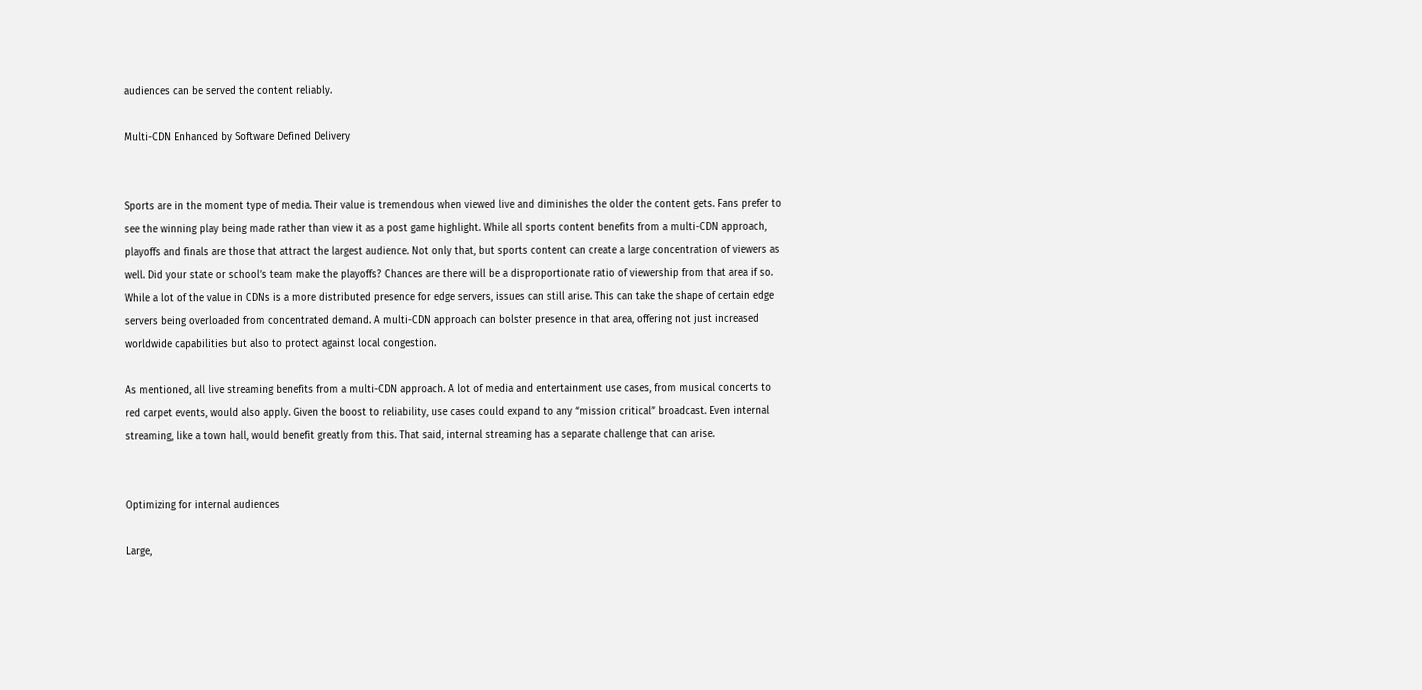audiences can be served the content reliably.

Multi-CDN Enhanced by Software Defined Delivery


Sports are in the moment type of media. Their value is tremendous when viewed live and diminishes the older the content gets. Fans prefer to see the winning play being made rather than view it as a post game highlight. While all sports content benefits from a multi-CDN approach, playoffs and finals are those that attract the largest audience. Not only that, but sports content can create a large concentration of viewers as well. Did your state or school’s team make the playoffs? Chances are there will be a disproportionate ratio of viewership from that area if so. While a lot of the value in CDNs is a more distributed presence for edge servers, issues can still arise. This can take the shape of certain edge servers being overloaded from concentrated demand. A multi-CDN approach can bolster presence in that area, offering not just increased worldwide capabilities but also to protect against local congestion.

As mentioned, all live streaming benefits from a multi-CDN approach. A lot of media and entertainment use cases, from musical concerts to red carpet events, would also apply. Given the boost to reliability, use cases could expand to any “mission critical” broadcast. Even internal streaming, like a town hall, would benefit greatly from this. That said, internal streaming has a separate challenge that can arise.


Optimizing for internal audiences

Large,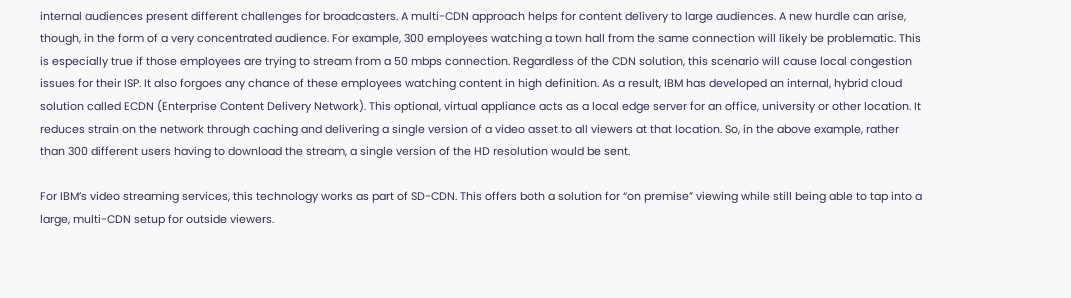internal audiences present different challenges for broadcasters. A multi-CDN approach helps for content delivery to large audiences. A new hurdle can arise, though, in the form of a very concentrated audience. For example, 300 employees watching a town hall from the same connection will likely be problematic. This is especially true if those employees are trying to stream from a 50 mbps connection. Regardless of the CDN solution, this scenario will cause local congestion issues for their ISP. It also forgoes any chance of these employees watching content in high definition. As a result, IBM has developed an internal, hybrid cloud solution called ECDN (Enterprise Content Delivery Network). This optional, virtual appliance acts as a local edge server for an office, university or other location. It reduces strain on the network through caching and delivering a single version of a video asset to all viewers at that location. So, in the above example, rather than 300 different users having to download the stream, a single version of the HD resolution would be sent.

For IBM’s video streaming services, this technology works as part of SD-CDN. This offers both a solution for “on premise” viewing while still being able to tap into a large, multi-CDN setup for outside viewers.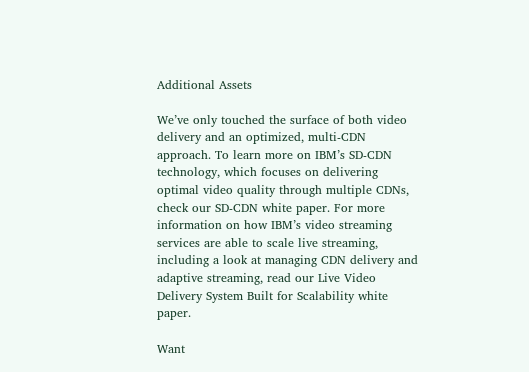Additional Assets

We’ve only touched the surface of both video delivery and an optimized, multi-CDN approach. To learn more on IBM’s SD-CDN technology, which focuses on delivering optimal video quality through multiple CDNs, check our SD-CDN white paper. For more information on how IBM’s video streaming services are able to scale live streaming, including a look at managing CDN delivery and adaptive streaming, read our Live Video Delivery System Built for Scalability white paper.

Want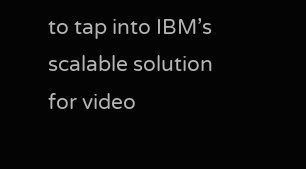to tap into IBM’s scalable solution for video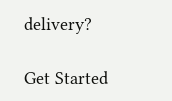delivery?

Get Started